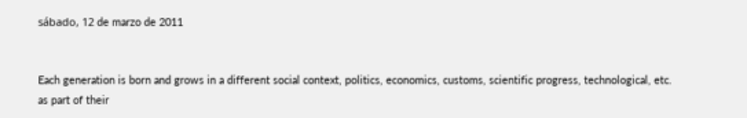sábado, 12 de marzo de 2011


Each generation is born and grows in a different social context, politics, economics, customs, scientific progress, technological, etc. as part of their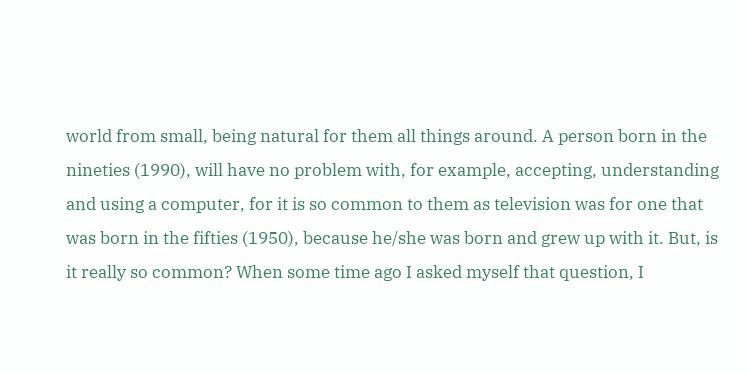world from small, being natural for them all things around. A person born in the nineties (1990), will have no problem with, for example, accepting, understanding and using a computer, for it is so common to them as television was for one that was born in the fifties (1950), because he/she was born and grew up with it. But, is it really so common? When some time ago I asked myself that question, I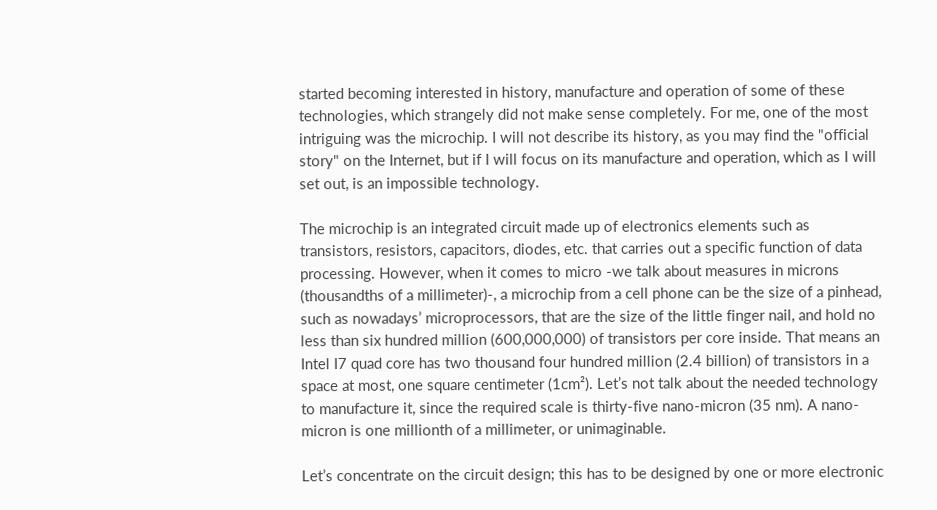started becoming interested in history, manufacture and operation of some of these technologies, which strangely did not make sense completely. For me, one of the most intriguing was the microchip. I will not describe its history, as you may find the "official story" on the Internet, but if I will focus on its manufacture and operation, which as I will set out, is an impossible technology.

The microchip is an integrated circuit made up of electronics elements such as transistors, resistors, capacitors, diodes, etc. that carries out a specific function of data processing. However, when it comes to micro -we talk about measures in microns (thousandths of a millimeter)-, a microchip from a cell phone can be the size of a pinhead, such as nowadays’ microprocessors, that are the size of the little finger nail, and hold no less than six hundred million (600,000,000) of transistors per core inside. That means an Intel I7 quad core has two thousand four hundred million (2.4 billion) of transistors in a space at most, one square centimeter (1cm²). Let’s not talk about the needed technology to manufacture it, since the required scale is thirty-five nano-micron (35 nm). A nano-micron is one millionth of a millimeter, or unimaginable.

Let’s concentrate on the circuit design; this has to be designed by one or more electronic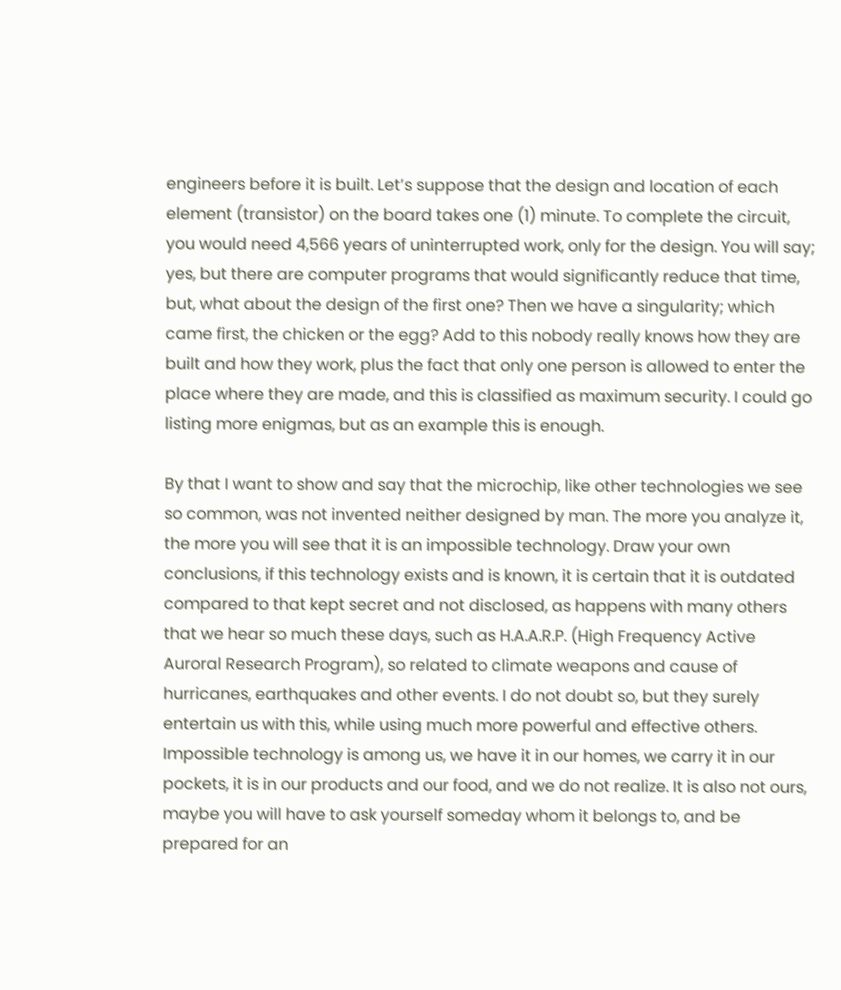engineers before it is built. Let’s suppose that the design and location of each element (transistor) on the board takes one (1) minute. To complete the circuit, you would need 4,566 years of uninterrupted work, only for the design. You will say; yes, but there are computer programs that would significantly reduce that time, but, what about the design of the first one? Then we have a singularity; which came first, the chicken or the egg? Add to this nobody really knows how they are built and how they work, plus the fact that only one person is allowed to enter the place where they are made, and this is classified as maximum security. I could go listing more enigmas, but as an example this is enough.

By that I want to show and say that the microchip, like other technologies we see so common, was not invented neither designed by man. The more you analyze it, the more you will see that it is an impossible technology. Draw your own conclusions, if this technology exists and is known, it is certain that it is outdated compared to that kept secret and not disclosed, as happens with many others that we hear so much these days, such as H.A.A.R.P. (High Frequency Active Auroral Research Program), so related to climate weapons and cause of hurricanes, earthquakes and other events. I do not doubt so, but they surely entertain us with this, while using much more powerful and effective others. Impossible technology is among us, we have it in our homes, we carry it in our pockets, it is in our products and our food, and we do not realize. It is also not ours, maybe you will have to ask yourself someday whom it belongs to, and be prepared for an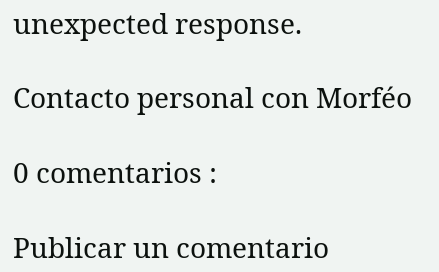unexpected response.

Contacto personal con Morféo

0 comentarios :

Publicar un comentario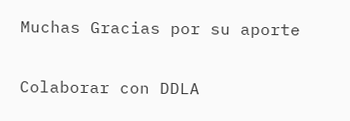Muchas Gracias por su aporte

Colaborar con DDLA